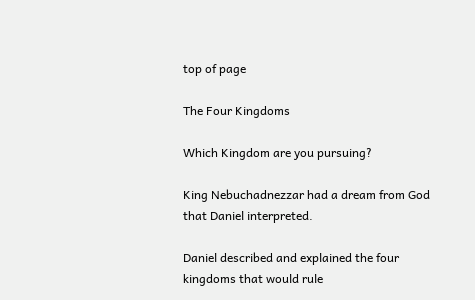top of page

The Four Kingdoms

Which Kingdom are you pursuing?

King Nebuchadnezzar had a dream from God that Daniel interpreted.

Daniel described and explained the four kingdoms that would rule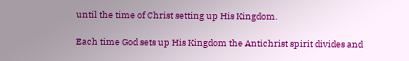until the time of Christ setting up His Kingdom.

Each time God sets up His Kingdom the Antichrist spirit divides and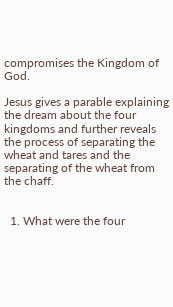compromises the Kingdom of God.

Jesus gives a parable explaining the dream about the four kingdoms and further reveals the process of separating the wheat and tares and the separating of the wheat from the chaff.


  1. What were the four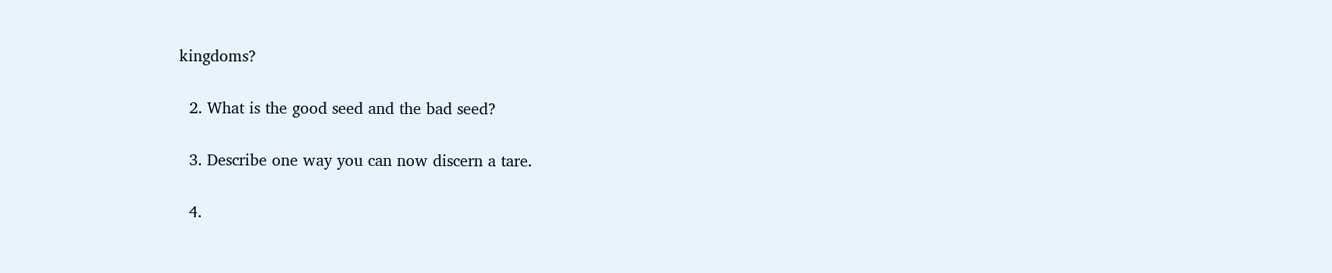kingdoms?

  2. What is the good seed and the bad seed?

  3. Describe one way you can now discern a tare.

  4.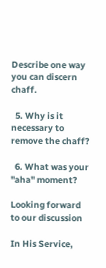Describe one way you can discern chaff.

  5. Why is it necessary to remove the chaff?

  6. What was your "aha" moment?

Looking forward to our discussion

In His Service,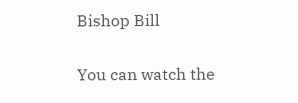Bishop Bill

You can watch the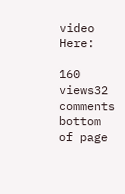video Here:

160 views32 comments
bottom of page